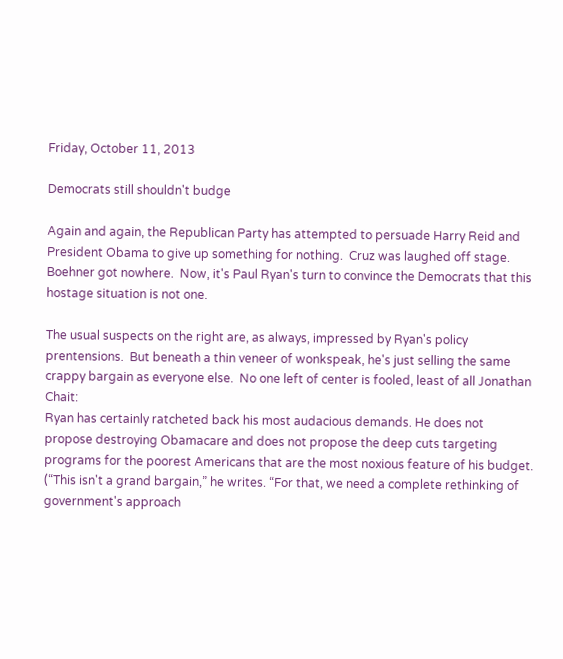Friday, October 11, 2013

Democrats still shouldn't budge

Again and again, the Republican Party has attempted to persuade Harry Reid and President Obama to give up something for nothing.  Cruz was laughed off stage.  Boehner got nowhere.  Now, it's Paul Ryan's turn to convince the Democrats that this hostage situation is not one.

The usual suspects on the right are, as always, impressed by Ryan's policy prentensions.  But beneath a thin veneer of wonkspeak, he's just selling the same crappy bargain as everyone else.  No one left of center is fooled, least of all Jonathan Chait:
Ryan has certainly ratcheted back his most audacious demands. He does not propose destroying Obamacare and does not propose the deep cuts targeting programs for the poorest Americans that are the most noxious feature of his budget. (“This isn't a grand bargain,” he writes. “For that, we need a complete rethinking of government's approach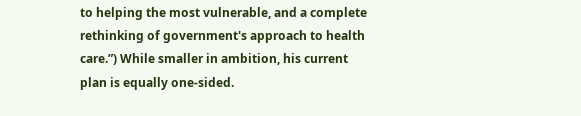to helping the most vulnerable, and a complete rethinking of government's approach to health care.”) While smaller in ambition, his current plan is equally one-sided.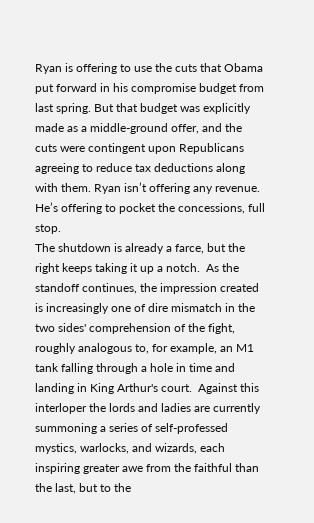Ryan is offering to use the cuts that Obama put forward in his compromise budget from last spring. But that budget was explicitly made as a middle-ground offer, and the cuts were contingent upon Republicans agreeing to reduce tax deductions along with them. Ryan isn’t offering any revenue. He’s offering to pocket the concessions, full stop.
The shutdown is already a farce, but the right keeps taking it up a notch.  As the standoff continues, the impression created is increasingly one of dire mismatch in the two sides' comprehension of the fight, roughly analogous to, for example, an M1 tank falling through a hole in time and landing in King Arthur's court.  Against this interloper the lords and ladies are currently summoning a series of self-professed mystics, warlocks, and wizards, each inspiring greater awe from the faithful than the last, but to the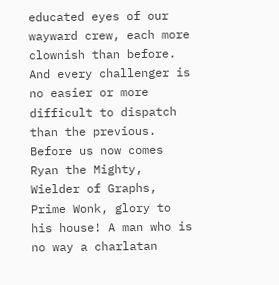educated eyes of our wayward crew, each more clownish than before.  And every challenger is no easier or more difficult to dispatch than the previous.  Before us now comes Ryan the Mighty, Wielder of Graphs, Prime Wonk, glory to his house! A man who is no way a charlatan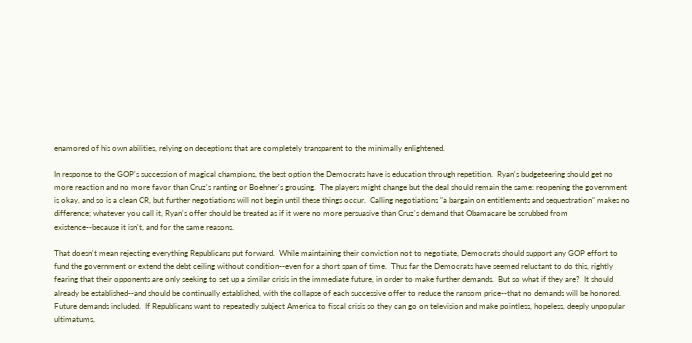enamored of his own abilities, relying on deceptions that are completely transparent to the minimally enlightened.

In response to the GOP's succession of magical champions, the best option the Democrats have is education through repetition.  Ryan's budgeteering should get no more reaction and no more favor than Cruz's ranting or Boehner's grousing.  The players might change but the deal should remain the same: reopening the government is okay, and so is a clean CR, but further negotiations will not begin until these things occur.  Calling negotiations "a bargain on entitlements and sequestration" makes no difference; whatever you call it, Ryan's offer should be treated as if it were no more persuasive than Cruz's demand that Obamacare be scrubbed from existence--because it isn't, and for the same reasons.

That doesn't mean rejecting everything Republicans put forward.  While maintaining their conviction not to negotiate, Democrats should support any GOP effort to fund the government or extend the debt ceiling without condition--even for a short span of time.  Thus far the Democrats have seemed reluctant to do this, rightly fearing that their opponents are only seeking to set up a similar crisis in the immediate future, in order to make further demands.  But so what if they are?  It should already be established--and should be continually established, with the collapse of each successive offer to reduce the ransom price--that no demands will be honored.  Future demands included.  If Republicans want to repeatedly subject America to fiscal crisis so they can go on television and make pointless, hopeless, deeply unpopular ultimatums,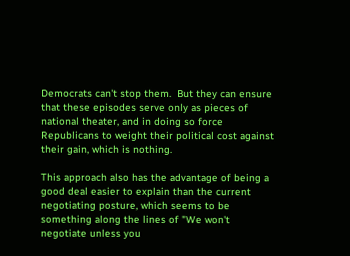Democrats can't stop them.  But they can ensure that these episodes serve only as pieces of national theater, and in doing so force Republicans to weight their political cost against their gain, which is nothing.

This approach also has the advantage of being a good deal easier to explain than the current negotiating posture, which seems to be something along the lines of "We won't negotiate unless you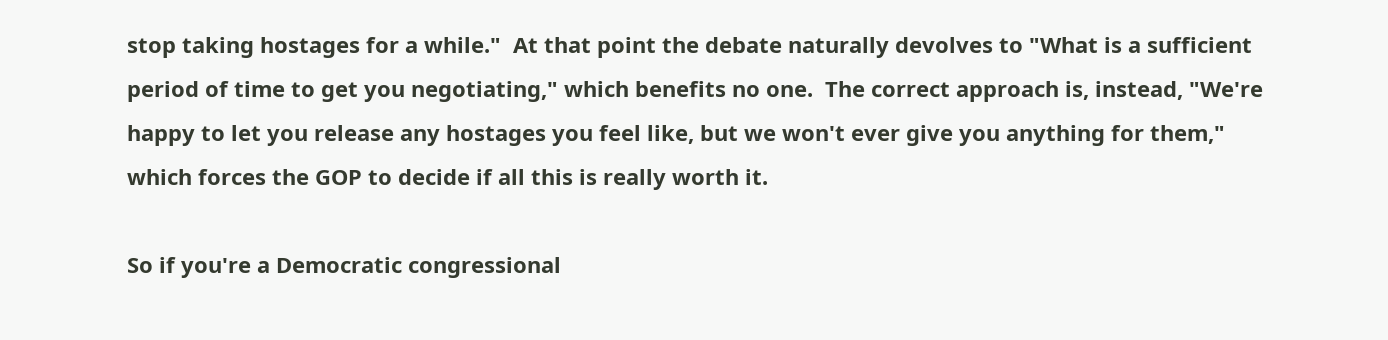stop taking hostages for a while."  At that point the debate naturally devolves to "What is a sufficient period of time to get you negotiating," which benefits no one.  The correct approach is, instead, "We're happy to let you release any hostages you feel like, but we won't ever give you anything for them," which forces the GOP to decide if all this is really worth it.

So if you're a Democratic congressional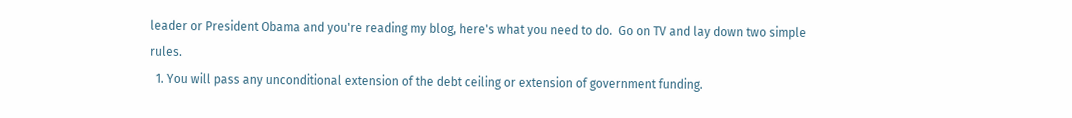leader or President Obama and you're reading my blog, here's what you need to do.  Go on TV and lay down two simple rules.
  1. You will pass any unconditional extension of the debt ceiling or extension of government funding.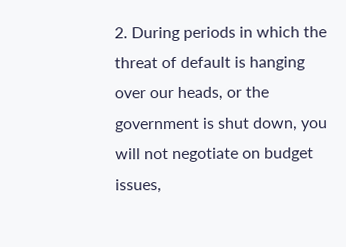2. During periods in which the threat of default is hanging over our heads, or the government is shut down, you will not negotiate on budget issues,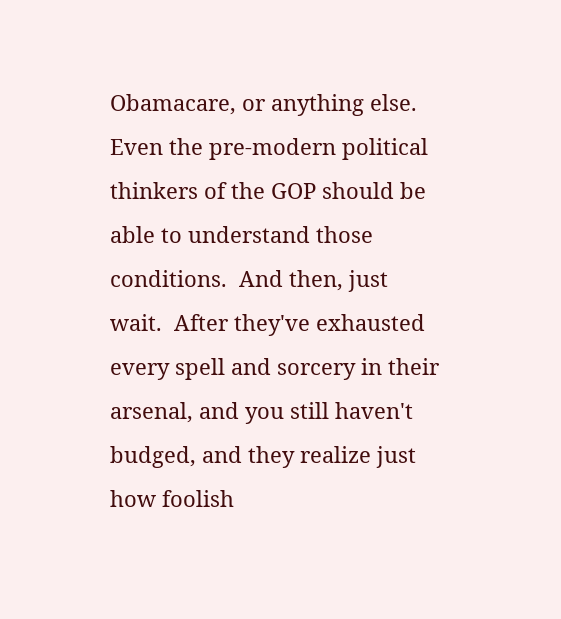Obamacare, or anything else.
Even the pre-modern political thinkers of the GOP should be able to understand those conditions.  And then, just wait.  After they've exhausted every spell and sorcery in their arsenal, and you still haven't budged, and they realize just how foolish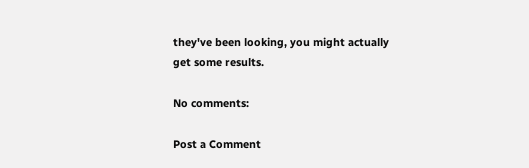they've been looking, you might actually get some results.

No comments:

Post a Comment